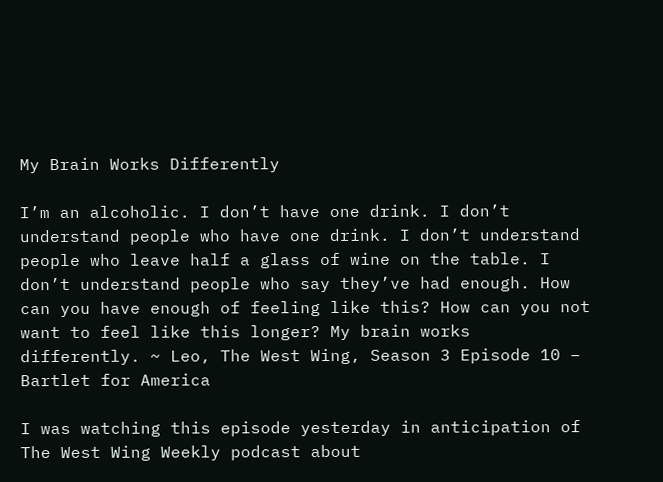My Brain Works Differently

I’m an alcoholic. I don’t have one drink. I don’t understand people who have one drink. I don’t understand people who leave half a glass of wine on the table. I don’t understand people who say they’ve had enough. How can you have enough of feeling like this? How can you not want to feel like this longer? My brain works differently. ~ Leo, The West Wing, Season 3 Episode 10 – Bartlet for America

I was watching this episode yesterday in anticipation of The West Wing Weekly podcast about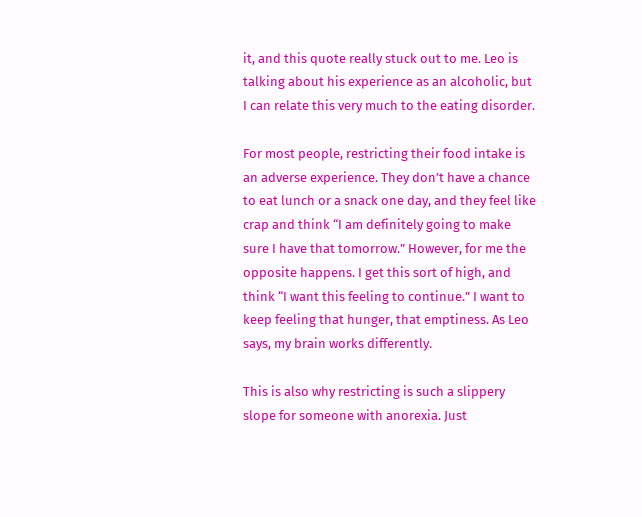it, and this quote really stuck out to me. Leo is talking about his experience as an alcoholic, but I can relate this very much to the eating disorder.

For most people, restricting their food intake is an adverse experience. They don’t have a chance to eat lunch or a snack one day, and they feel like crap and think “I am definitely going to make sure I have that tomorrow.” However, for me the opposite happens. I get this sort of high, and think “I want this feeling to continue.” I want to keep feeling that hunger, that emptiness. As Leo says, my brain works differently.

This is also why restricting is such a slippery slope for someone with anorexia. Just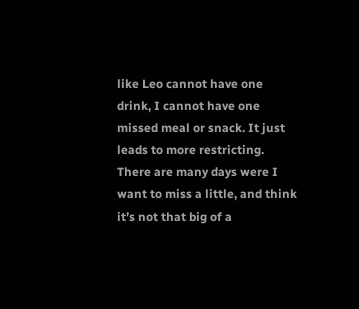like Leo cannot have one drink, I cannot have one missed meal or snack. It just leads to more restricting. There are many days were I want to miss a little, and think it’s not that big of a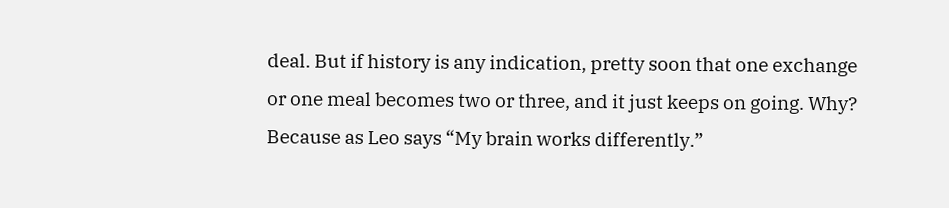deal. But if history is any indication, pretty soon that one exchange or one meal becomes two or three, and it just keeps on going. Why? Because as Leo says “My brain works differently.”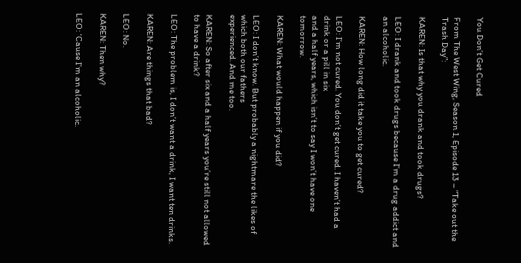You Don’t Get Cured

From The West Wing, Season 1, Episode 13 – “Take out the Trash Day”:

KAREN: Is that why you drank and took drugs?

LEO: I drank and took drugs because I’m a drug addict and an alcoholic.

KAREN: How long did it take you to get cured?

LEO: I’m not cured. You don’t get cured. I haven’t had a drink or a pill in six
and a half years, which isn’t to say I won’t have one tomorrow.

KAREN: What would happen if you did?

LEO: I don’t know. But probably a nightmare the likes of which both our fathers
experienced. And me too.

KAREN: So after six and a half years you’re still not allowed to have a drink?

LEO: The problem is, I don’t want a drink, I want ten drinks.

KAREN: Are things that bad?

LEO: No.

KAREN: Then why?

LEO: ‘Cause I’m an alcoholic.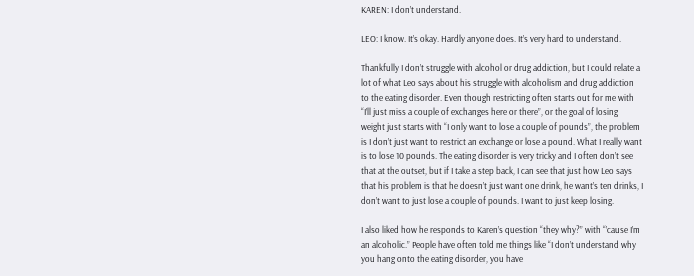KAREN: I don’t understand.

LEO: I know. It’s okay. Hardly anyone does. It’s very hard to understand.

Thankfully I don’t struggle with alcohol or drug addiction, but I could relate a lot of what Leo says about his struggle with alcoholism and drug addiction to the eating disorder. Even though restricting often starts out for me with “I’ll just miss a couple of exchanges here or there”, or the goal of losing weight just starts with “I only want to lose a couple of pounds”, the problem is I don’t just want to restrict an exchange or lose a pound. What I really want is to lose 10 pounds. The eating disorder is very tricky and I often don’t see that at the outset, but if I take a step back, I can see that just how Leo says that his problem is that he doesn’t just want one drink, he want’s ten drinks, I don’t want to just lose a couple of pounds. I want to just keep losing.

I also liked how he responds to Karen’s question “they why?” with “’cause I’m an alcoholic.” People have often told me things like “I don’t understand why you hang onto the eating disorder, you have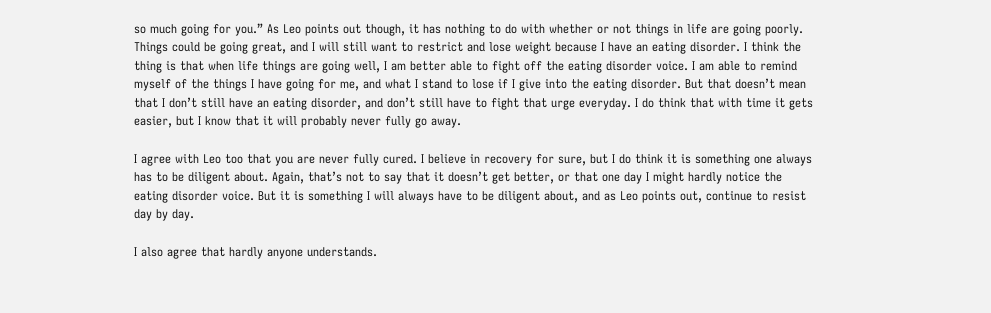so much going for you.” As Leo points out though, it has nothing to do with whether or not things in life are going poorly. Things could be going great, and I will still want to restrict and lose weight because I have an eating disorder. I think the thing is that when life things are going well, I am better able to fight off the eating disorder voice. I am able to remind myself of the things I have going for me, and what I stand to lose if I give into the eating disorder. But that doesn’t mean that I don’t still have an eating disorder, and don’t still have to fight that urge everyday. I do think that with time it gets easier, but I know that it will probably never fully go away.

I agree with Leo too that you are never fully cured. I believe in recovery for sure, but I do think it is something one always has to be diligent about. Again, that’s not to say that it doesn’t get better, or that one day I might hardly notice the eating disorder voice. But it is something I will always have to be diligent about, and as Leo points out, continue to resist day by day.

I also agree that hardly anyone understands.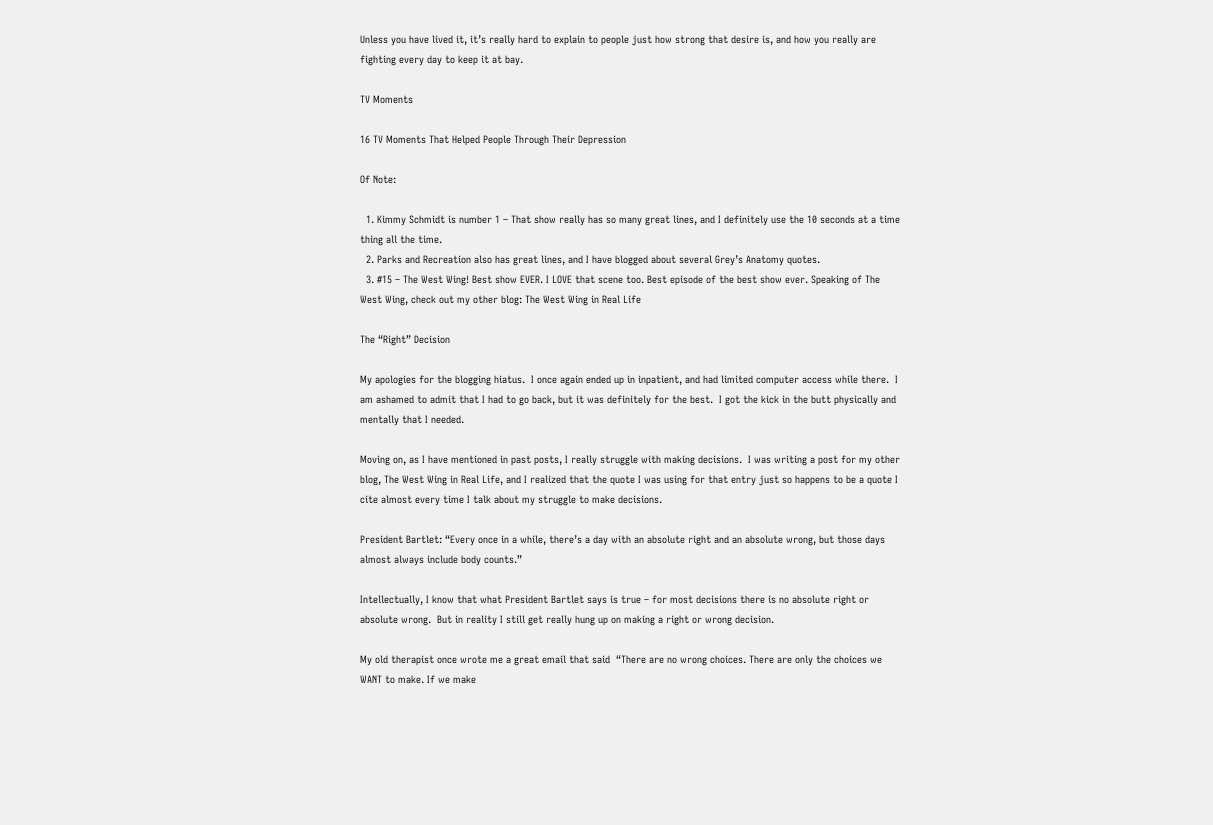Unless you have lived it, it’s really hard to explain to people just how strong that desire is, and how you really are fighting every day to keep it at bay.

TV Moments

16 TV Moments That Helped People Through Their Depression

Of Note:

  1. Kimmy Schmidt is number 1 – That show really has so many great lines, and I definitely use the 10 seconds at a time thing all the time.
  2. Parks and Recreation also has great lines, and I have blogged about several Grey’s Anatomy quotes.
  3. #15 – The West Wing! Best show EVER. I LOVE that scene too. Best episode of the best show ever. Speaking of The West Wing, check out my other blog: The West Wing in Real Life

The “Right” Decision

My apologies for the blogging hiatus.  I once again ended up in inpatient, and had limited computer access while there.  I am ashamed to admit that I had to go back, but it was definitely for the best.  I got the kick in the butt physically and mentally that I needed.

Moving on, as I have mentioned in past posts, I really struggle with making decisions.  I was writing a post for my other blog, The West Wing in Real Life, and I realized that the quote I was using for that entry just so happens to be a quote I cite almost every time I talk about my struggle to make decisions.

President Bartlet: “Every once in a while, there’s a day with an absolute right and an absolute wrong, but those days almost always include body counts.”

Intellectually, I know that what President Bartlet says is true – for most decisions there is no absolute right or absolute wrong.  But in reality I still get really hung up on making a right or wrong decision.

My old therapist once wrote me a great email that said  “There are no wrong choices. There are only the choices we WANT to make. If we make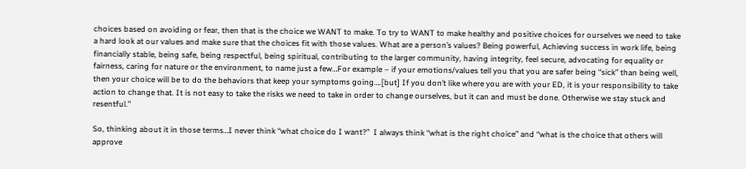choices based on avoiding or fear, then that is the choice we WANT to make. To try to WANT to make healthy and positive choices for ourselves we need to take a hard look at our values and make sure that the choices fit with those values. What are a person’s values? Being powerful, Achieving success in work life, being financially stable, being safe, being respectful, being spiritual, contributing to the larger community, having integrity, feel secure, advocating for equality or fairness, caring for nature or the environment, to name just a few…For example – if your emotions/values tell you that you are safer being “sick” than being well, then your choice will be to do the behaviors that keep your symptoms going….[but] If you don’t like where you are with your ED, it is your responsibility to take action to change that. It is not easy to take the risks we need to take in order to change ourselves, but it can and must be done. Otherwise we stay stuck and resentful.”

So, thinking about it in those terms…I never think “what choice do I want?”  I always think “what is the right choice” and “what is the choice that others will approve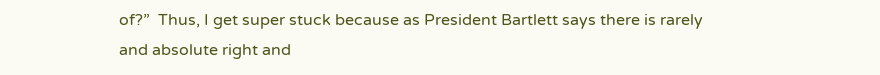of?”  Thus, I get super stuck because as President Bartlett says there is rarely and absolute right and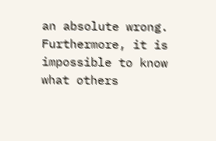an absolute wrong.  Furthermore, it is impossible to know what others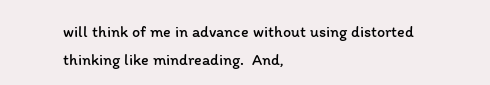will think of me in advance without using distorted thinking like mindreading.  And,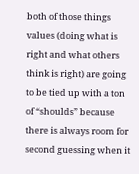both of those things values (doing what is right and what others think is right) are going to be tied up with a ton of “shoulds” because there is always room for second guessing when it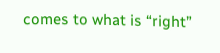comes to what is “right”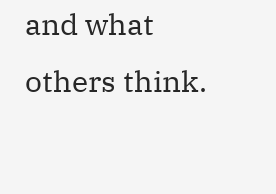and what others think.